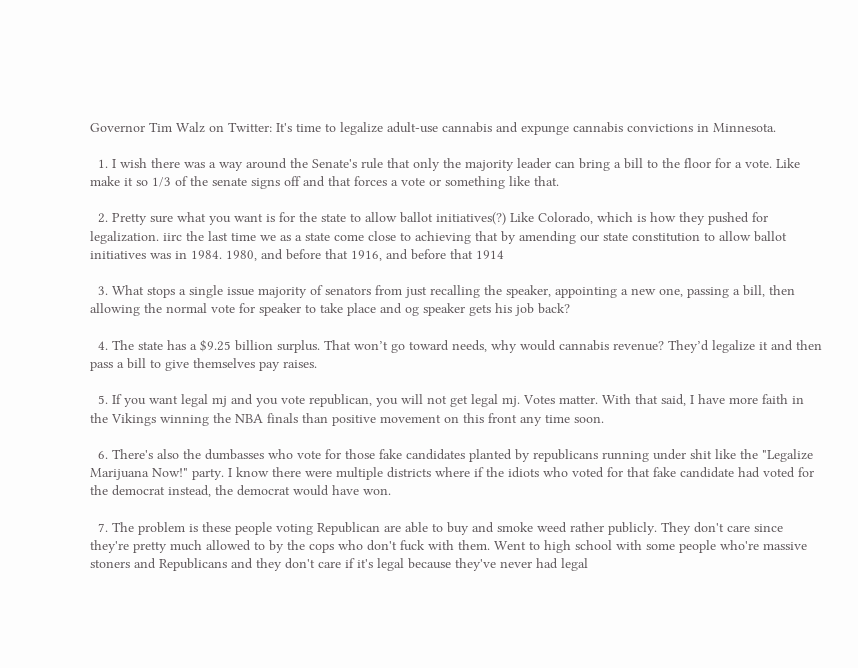Governor Tim Walz on Twitter: It's time to legalize adult-use cannabis and expunge cannabis convictions in Minnesota.

  1. I wish there was a way around the Senate's rule that only the majority leader can bring a bill to the floor for a vote. Like make it so 1/3 of the senate signs off and that forces a vote or something like that.

  2. Pretty sure what you want is for the state to allow ballot initiatives(?) Like Colorado, which is how they pushed for legalization. iirc the last time we as a state come close to achieving that by amending our state constitution to allow ballot initiatives was in 1984. 1980, and before that 1916, and before that 1914

  3. What stops a single issue majority of senators from just recalling the speaker, appointing a new one, passing a bill, then allowing the normal vote for speaker to take place and og speaker gets his job back?

  4. The state has a $9.25 billion surplus. That won’t go toward needs, why would cannabis revenue? They’d legalize it and then pass a bill to give themselves pay raises.

  5. If you want legal mj and you vote republican, you will not get legal mj. Votes matter. With that said, I have more faith in the Vikings winning the NBA finals than positive movement on this front any time soon.

  6. There's also the dumbasses who vote for those fake candidates planted by republicans running under shit like the "Legalize Marijuana Now!" party. I know there were multiple districts where if the idiots who voted for that fake candidate had voted for the democrat instead, the democrat would have won.

  7. The problem is these people voting Republican are able to buy and smoke weed rather publicly. They don't care since they're pretty much allowed to by the cops who don't fuck with them. Went to high school with some people who're massive stoners and Republicans and they don't care if it's legal because they've never had legal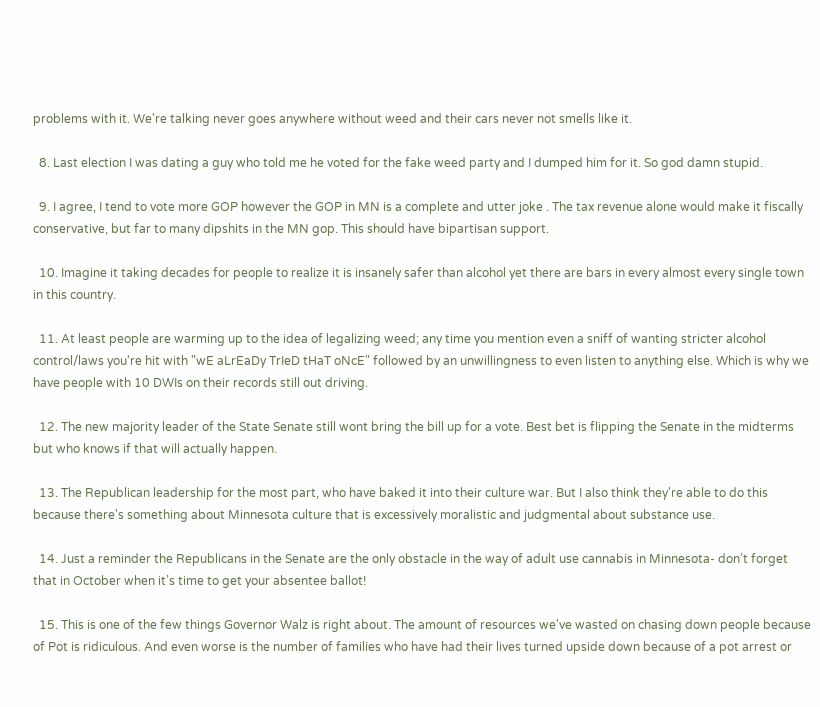problems with it. We're talking never goes anywhere without weed and their cars never not smells like it.

  8. Last election I was dating a guy who told me he voted for the fake weed party and I dumped him for it. So god damn stupid.

  9. I agree, I tend to vote more GOP however the GOP in MN is a complete and utter joke . The tax revenue alone would make it fiscally conservative, but far to many dipshits in the MN gop. This should have bipartisan support.

  10. Imagine it taking decades for people to realize it is insanely safer than alcohol yet there are bars in every almost every single town in this country.

  11. At least people are warming up to the idea of legalizing weed; any time you mention even a sniff of wanting stricter alcohol control/laws you're hit with "wE aLrEaDy TrIeD tHaT oNcE" followed by an unwillingness to even listen to anything else. Which is why we have people with 10 DWIs on their records still out driving.

  12. The new majority leader of the State Senate still wont bring the bill up for a vote. Best bet is flipping the Senate in the midterms but who knows if that will actually happen.

  13. The Republican leadership for the most part, who have baked it into their culture war. But I also think they're able to do this because there's something about Minnesota culture that is excessively moralistic and judgmental about substance use.

  14. Just a reminder the Republicans in the Senate are the only obstacle in the way of adult use cannabis in Minnesota- don’t forget that in October when it’s time to get your absentee ballot!

  15. This is one of the few things Governor Walz is right about. The amount of resources we've wasted on chasing down people because of Pot is ridiculous. And even worse is the number of families who have had their lives turned upside down because of a pot arrest or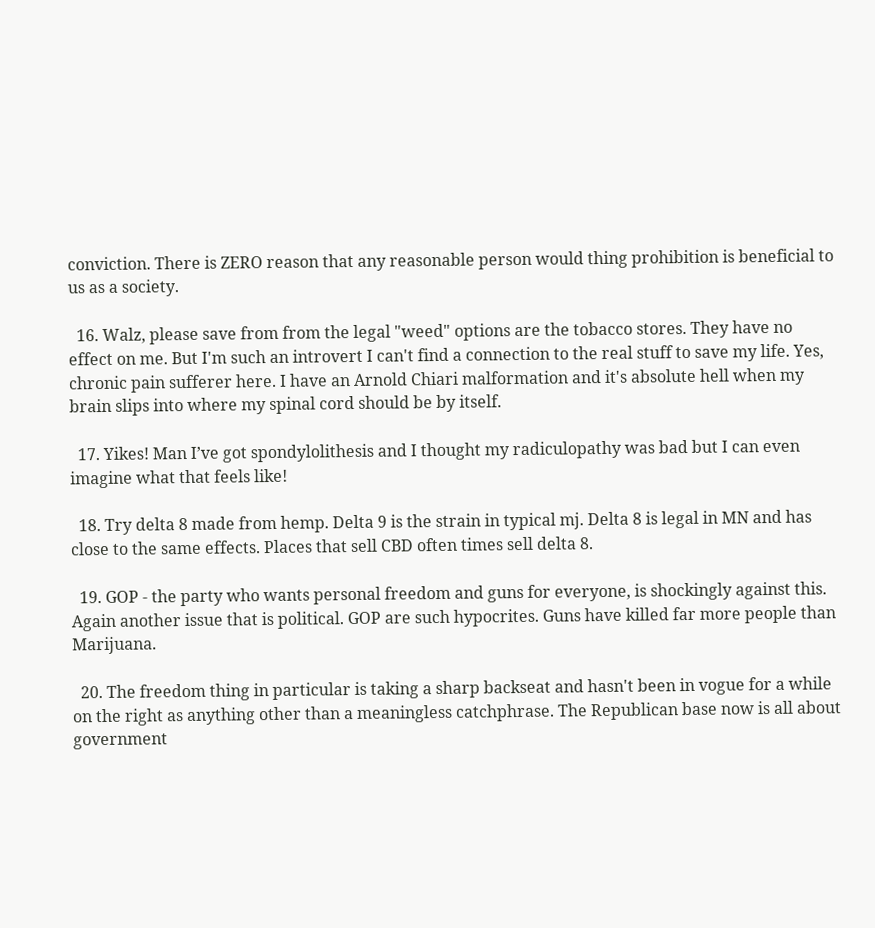conviction. There is ZERO reason that any reasonable person would thing prohibition is beneficial to us as a society.

  16. Walz, please save from from the legal "weed" options are the tobacco stores. They have no effect on me. But I'm such an introvert I can't find a connection to the real stuff to save my life. Yes, chronic pain sufferer here. I have an Arnold Chiari malformation and it's absolute hell when my brain slips into where my spinal cord should be by itself.

  17. Yikes! Man I’ve got spondylolithesis and I thought my radiculopathy was bad but I can even imagine what that feels like!

  18. Try delta 8 made from hemp. Delta 9 is the strain in typical mj. Delta 8 is legal in MN and has close to the same effects. Places that sell CBD often times sell delta 8.

  19. GOP - the party who wants personal freedom and guns for everyone, is shockingly against this. Again another issue that is political. GOP are such hypocrites. Guns have killed far more people than Marijuana.

  20. The freedom thing in particular is taking a sharp backseat and hasn't been in vogue for a while on the right as anything other than a meaningless catchphrase. The Republican base now is all about government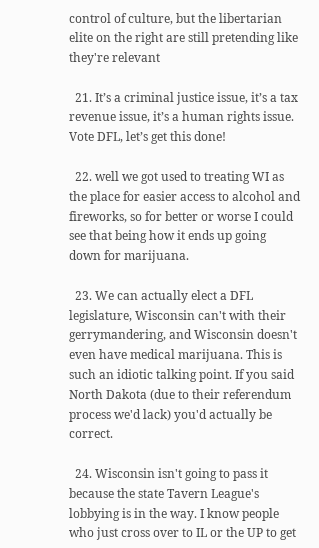control of culture, but the libertarian elite on the right are still pretending like they're relevant

  21. It’s a criminal justice issue, it’s a tax revenue issue, it’s a human rights issue. Vote DFL, let’s get this done!

  22. well we got used to treating WI as the place for easier access to alcohol and fireworks, so for better or worse I could see that being how it ends up going down for marijuana.

  23. We can actually elect a DFL legislature, Wisconsin can't with their gerrymandering, and Wisconsin doesn't even have medical marijuana. This is such an idiotic talking point. If you said North Dakota (due to their referendum process we'd lack) you'd actually be correct.

  24. Wisconsin isn't going to pass it because the state Tavern League's lobbying is in the way. I know people who just cross over to IL or the UP to get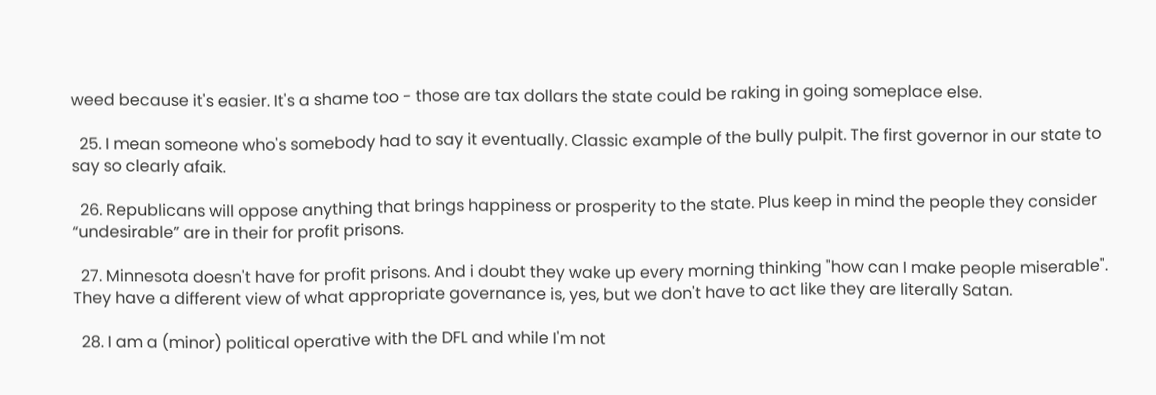weed because it's easier. It's a shame too - those are tax dollars the state could be raking in going someplace else.

  25. I mean someone who's somebody had to say it eventually. Classic example of the bully pulpit. The first governor in our state to say so clearly afaik.

  26. Republicans will oppose anything that brings happiness or prosperity to the state. Plus keep in mind the people they consider “undesirable” are in their for profit prisons.

  27. Minnesota doesn't have for profit prisons. And i doubt they wake up every morning thinking "how can I make people miserable". They have a different view of what appropriate governance is, yes, but we don't have to act like they are literally Satan.

  28. I am a (minor) political operative with the DFL and while I'm not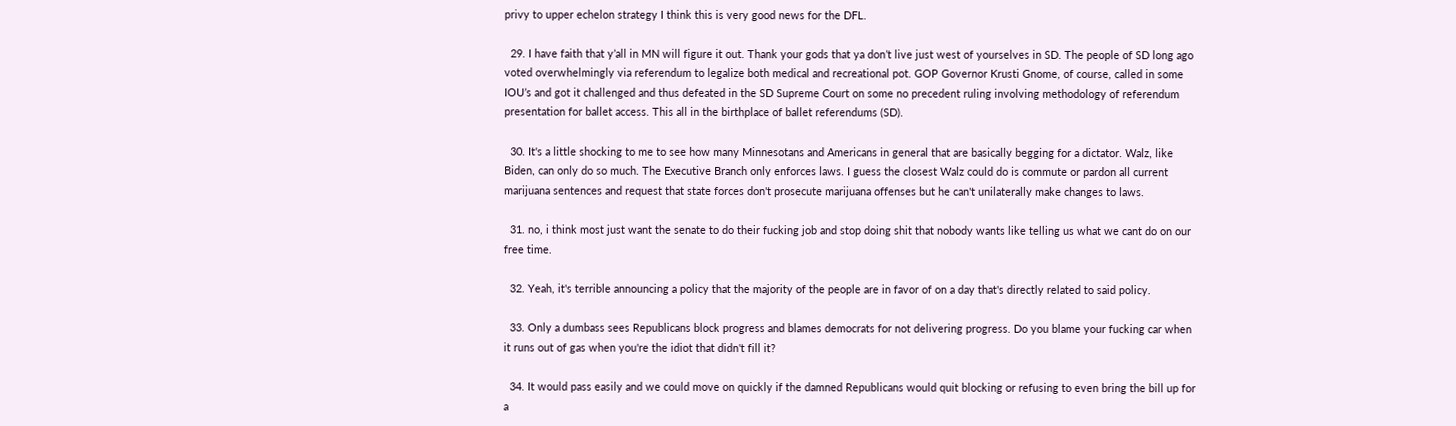privy to upper echelon strategy I think this is very good news for the DFL.

  29. I have faith that y’all in MN will figure it out. Thank your gods that ya don’t live just west of yourselves in SD. The people of SD long ago voted overwhelmingly via referendum to legalize both medical and recreational pot. GOP Governor Krusti Gnome, of course, called in some IOU’s and got it challenged and thus defeated in the SD Supreme Court on some no precedent ruling involving methodology of referendum presentation for ballet access. This all in the birthplace of ballet referendums (SD).

  30. It's a little shocking to me to see how many Minnesotans and Americans in general that are basically begging for a dictator. Walz, like Biden, can only do so much. The Executive Branch only enforces laws. I guess the closest Walz could do is commute or pardon all current marijuana sentences and request that state forces don't prosecute marijuana offenses but he can't unilaterally make changes to laws.

  31. no, i think most just want the senate to do their fucking job and stop doing shit that nobody wants like telling us what we cant do on our free time.

  32. Yeah, it's terrible announcing a policy that the majority of the people are in favor of on a day that's directly related to said policy.

  33. Only a dumbass sees Republicans block progress and blames democrats for not delivering progress. Do you blame your fucking car when it runs out of gas when you're the idiot that didn't fill it?

  34. It would pass easily and we could move on quickly if the damned Republicans would quit blocking or refusing to even bring the bill up for a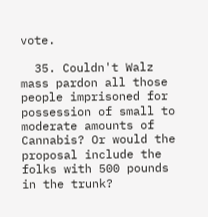vote.

  35. Couldn't Walz mass pardon all those people imprisoned for possession of small to moderate amounts of Cannabis? Or would the proposal include the folks with 500 pounds in the trunk?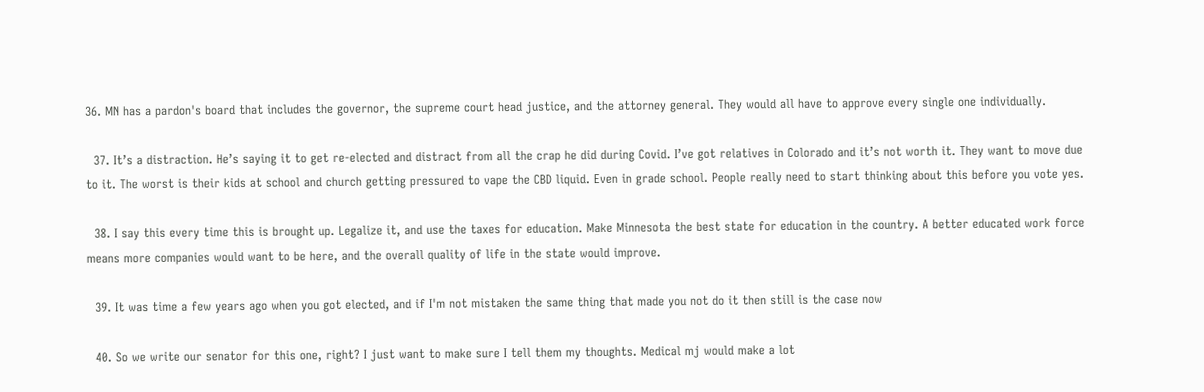36. MN has a pardon's board that includes the governor, the supreme court head justice, and the attorney general. They would all have to approve every single one individually.

  37. It’s a distraction. He’s saying it to get re-elected and distract from all the crap he did during Covid. I’ve got relatives in Colorado and it’s not worth it. They want to move due to it. The worst is their kids at school and church getting pressured to vape the CBD liquid. Even in grade school. People really need to start thinking about this before you vote yes.

  38. I say this every time this is brought up. Legalize it, and use the taxes for education. Make Minnesota the best state for education in the country. A better educated work force means more companies would want to be here, and the overall quality of life in the state would improve.

  39. It was time a few years ago when you got elected, and if I'm not mistaken the same thing that made you not do it then still is the case now

  40. So we write our senator for this one, right? I just want to make sure I tell them my thoughts. Medical mj would make a lot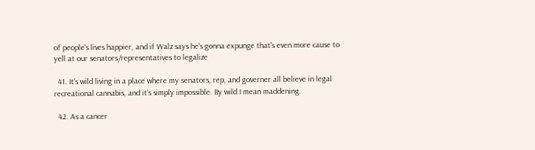of people's lives happier, and if Walz says he's gonna expunge that's even more cause to yell at our senators/representatives to legalize

  41. It’s wild living in a place where my senators, rep, and governer all believe in legal recreational cannabis, and it’s simply impossible. By wild I mean maddening.

  42. As a cancer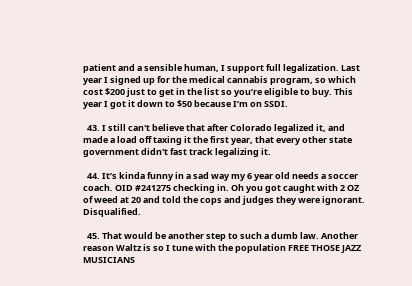patient and a sensible human, I support full legalization. Last year I signed up for the medical cannabis program, so which cost $200 just to get in the list so you’re eligible to buy. This year I got it down to $50 because I’m on SSDI.

  43. I still can't believe that after Colorado legalized it, and made a load off taxing it the first year, that every other state government didn't fast track legalizing it.

  44. It’s kinda funny in a sad way my 6 year old needs a soccer coach. OID #241275 checking in. Oh you got caught with 2 OZ of weed at 20 and told the cops and judges they were ignorant. Disqualified.

  45. That would be another step to such a dumb law. Another reason Waltz is so I tune with the population FREE THOSE JAZZ MUSICIANS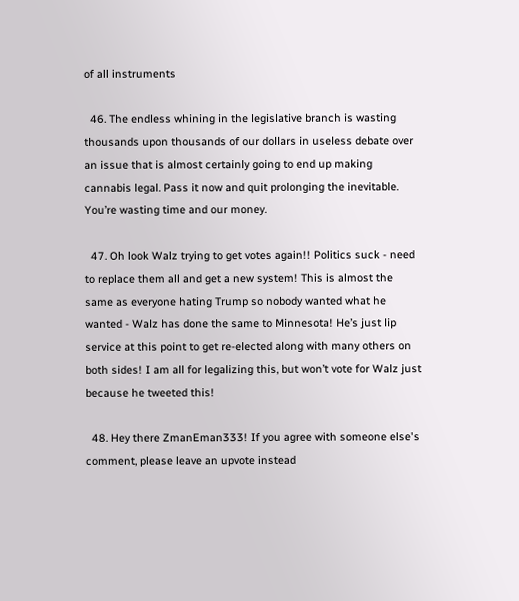of all instruments

  46. The endless whining in the legislative branch is wasting thousands upon thousands of our dollars in useless debate over an issue that is almost certainly going to end up making cannabis legal. Pass it now and quit prolonging the inevitable. You’re wasting time and our money.

  47. Oh look Walz trying to get votes again!! Politics suck - need to replace them all and get a new system! This is almost the same as everyone hating Trump so nobody wanted what he wanted - Walz has done the same to Minnesota! He’s just lip service at this point to get re-elected along with many others on both sides! I am all for legalizing this, but won’t vote for Walz just because he tweeted this!

  48. Hey there ZmanEman333! If you agree with someone else's comment, please leave an upvote instead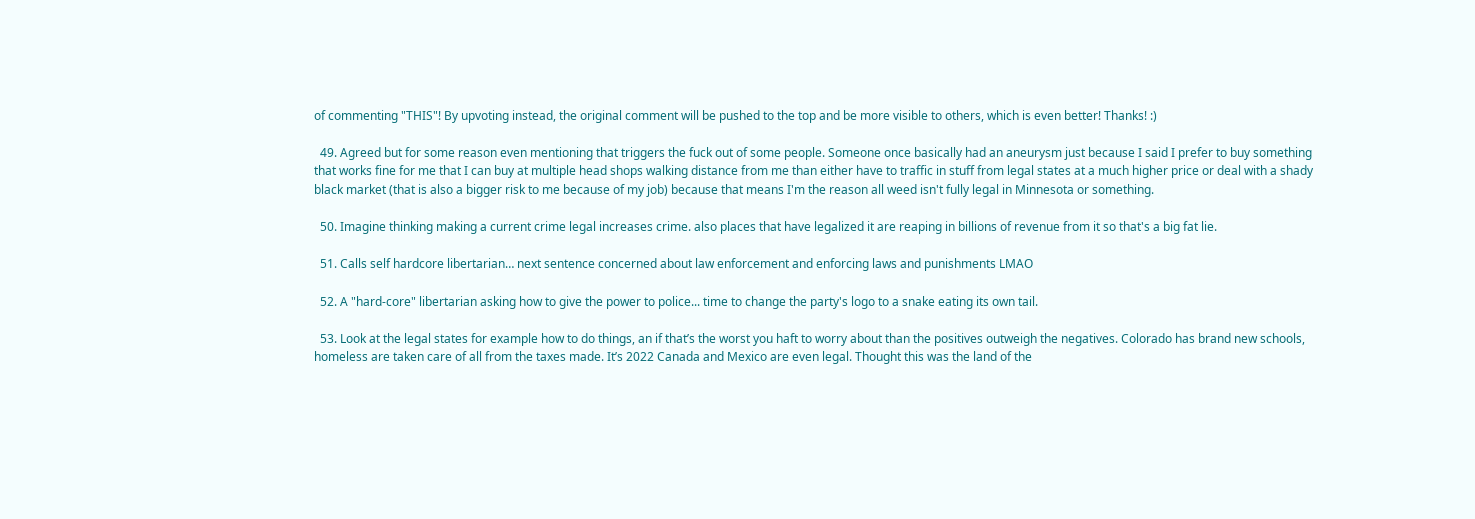of commenting "THIS"! By upvoting instead, the original comment will be pushed to the top and be more visible to others, which is even better! Thanks! :)

  49. Agreed but for some reason even mentioning that triggers the fuck out of some people. Someone once basically had an aneurysm just because I said I prefer to buy something that works fine for me that I can buy at multiple head shops walking distance from me than either have to traffic in stuff from legal states at a much higher price or deal with a shady black market (that is also a bigger risk to me because of my job) because that means I'm the reason all weed isn't fully legal in Minnesota or something.

  50. Imagine thinking making a current crime legal increases crime. also places that have legalized it are reaping in billions of revenue from it so that's a big fat lie.

  51. Calls self hardcore libertarian… next sentence concerned about law enforcement and enforcing laws and punishments LMAO

  52. A "hard-core" libertarian asking how to give the power to police... time to change the party's logo to a snake eating its own tail.

  53. Look at the legal states for example how to do things, an if that’s the worst you haft to worry about than the positives outweigh the negatives. Colorado has brand new schools, homeless are taken care of all from the taxes made. It’s 2022 Canada and Mexico are even legal. Thought this was the land of the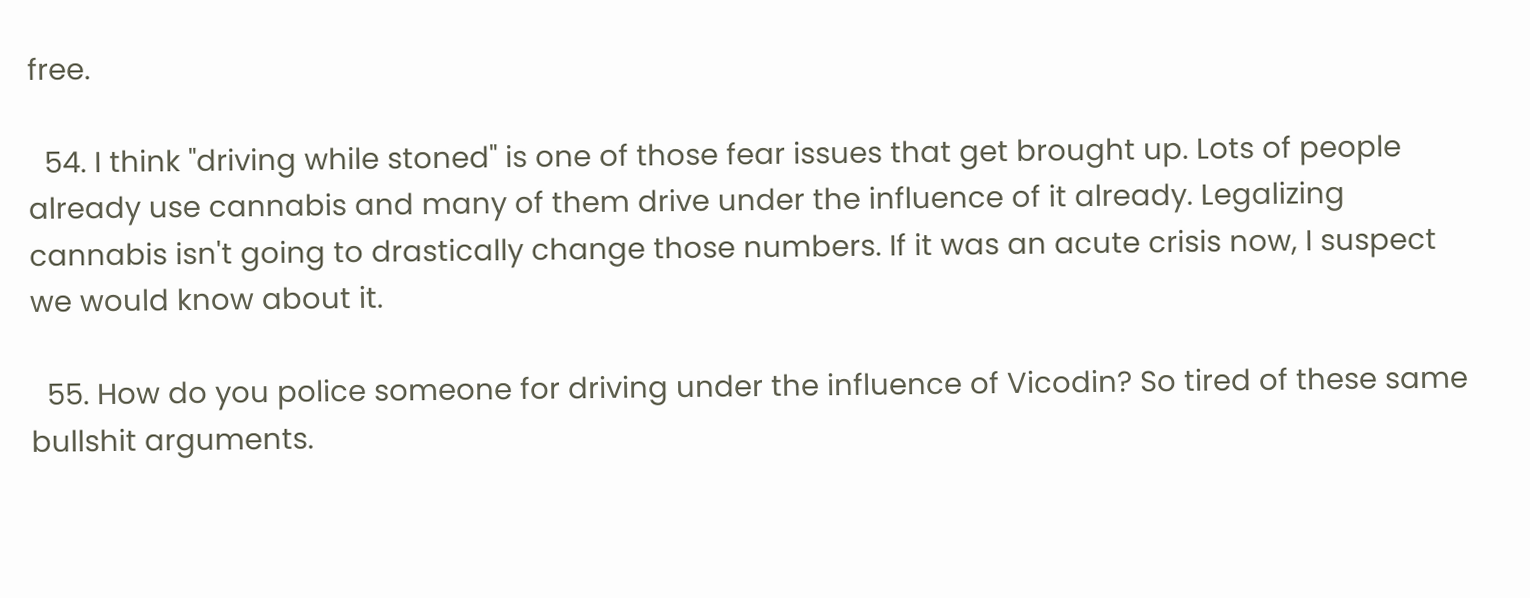free.

  54. I think "driving while stoned" is one of those fear issues that get brought up. Lots of people already use cannabis and many of them drive under the influence of it already. Legalizing cannabis isn't going to drastically change those numbers. If it was an acute crisis now, I suspect we would know about it.

  55. How do you police someone for driving under the influence of Vicodin? So tired of these same bullshit arguments.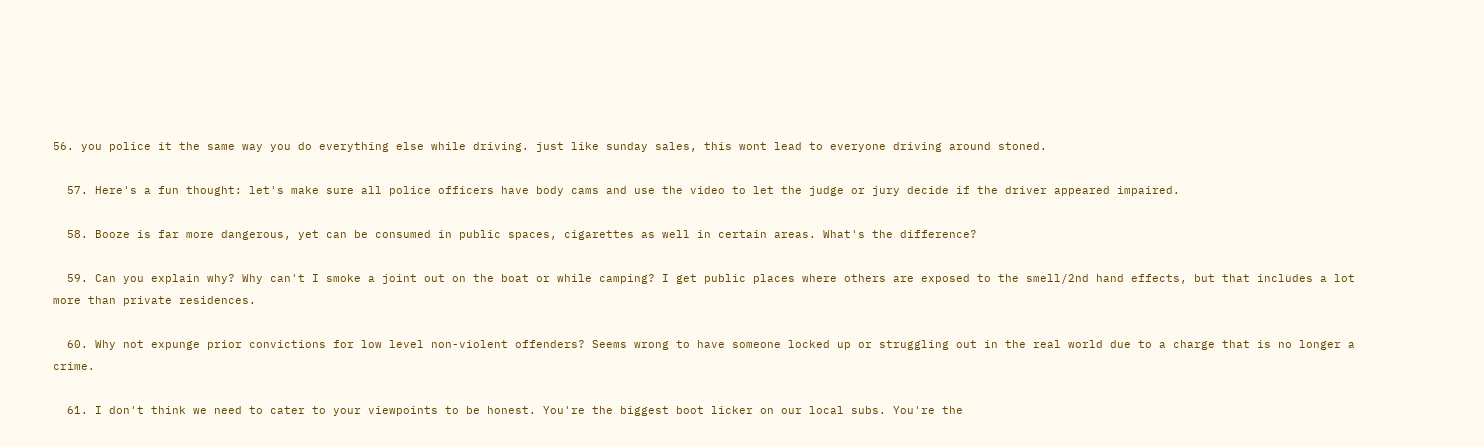56. you police it the same way you do everything else while driving. just like sunday sales, this wont lead to everyone driving around stoned.

  57. Here's a fun thought: let's make sure all police officers have body cams and use the video to let the judge or jury decide if the driver appeared impaired.

  58. Booze is far more dangerous, yet can be consumed in public spaces, cigarettes as well in certain areas. What's the difference?

  59. Can you explain why? Why can't I smoke a joint out on the boat or while camping? I get public places where others are exposed to the smell/2nd hand effects, but that includes a lot more than private residences.

  60. Why not expunge prior convictions for low level non-violent offenders? Seems wrong to have someone locked up or struggling out in the real world due to a charge that is no longer a crime.

  61. I don't think we need to cater to your viewpoints to be honest. You're the biggest boot licker on our local subs. You're the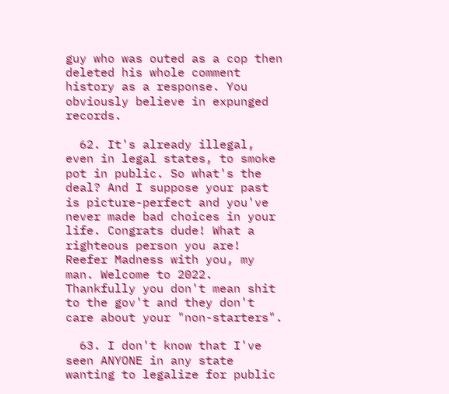guy who was outed as a cop then deleted his whole comment history as a response. You obviously believe in expunged records.

  62. It's already illegal, even in legal states, to smoke pot in public. So what's the deal? And I suppose your past is picture-perfect and you've never made bad choices in your life. Congrats dude! What a righteous person you are! Reefer Madness with you, my man. Welcome to 2022. Thankfully you don't mean shit to the gov't and they don't care about your "non-starters".

  63. I don't know that I've seen ANYONE in any state wanting to legalize for public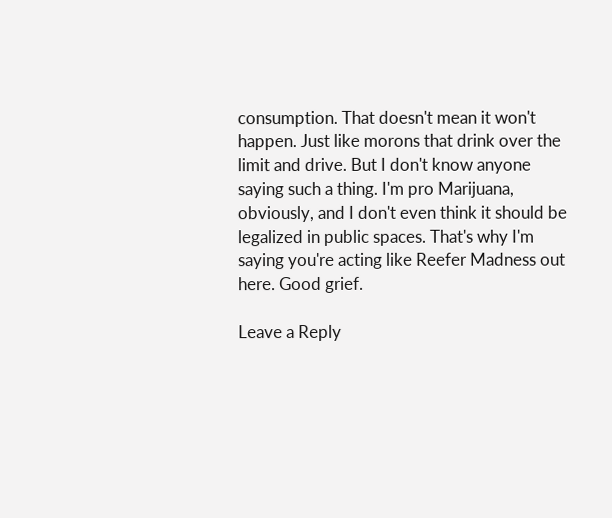consumption. That doesn't mean it won't happen. Just like morons that drink over the limit and drive. But I don't know anyone saying such a thing. I'm pro Marijuana, obviously, and I don't even think it should be legalized in public spaces. That's why I'm saying you're acting like Reefer Madness out here. Good grief.

Leave a Reply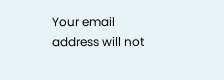Your email address will not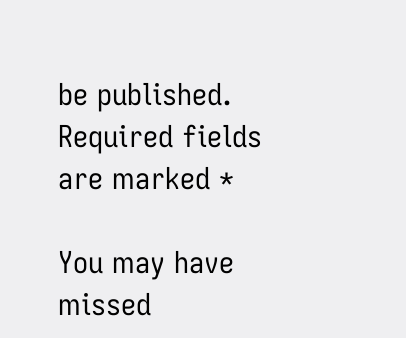be published. Required fields are marked *

You may have missed